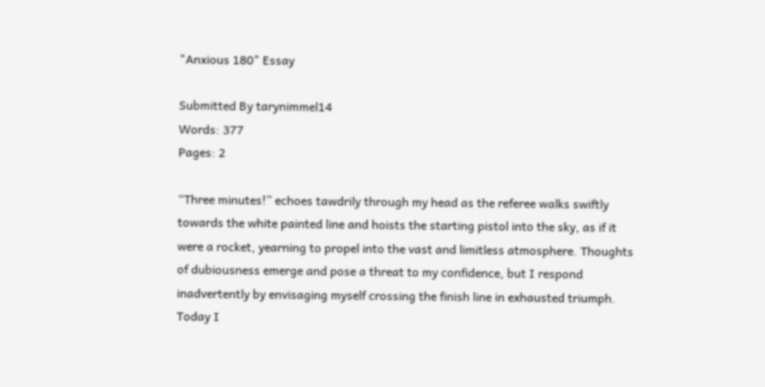"Anxious 180" Essay

Submitted By tarynimmel14
Words: 377
Pages: 2

“Three minutes!” echoes tawdrily through my head as the referee walks swiftly towards the white painted line and hoists the starting pistol into the sky, as if it were a rocket, yearning to propel into the vast and limitless atmosphere. Thoughts of dubiousness emerge and pose a threat to my confidence, but I respond inadvertently by envisaging myself crossing the finish line in exhausted triumph. Today I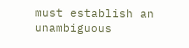must establish an unambiguous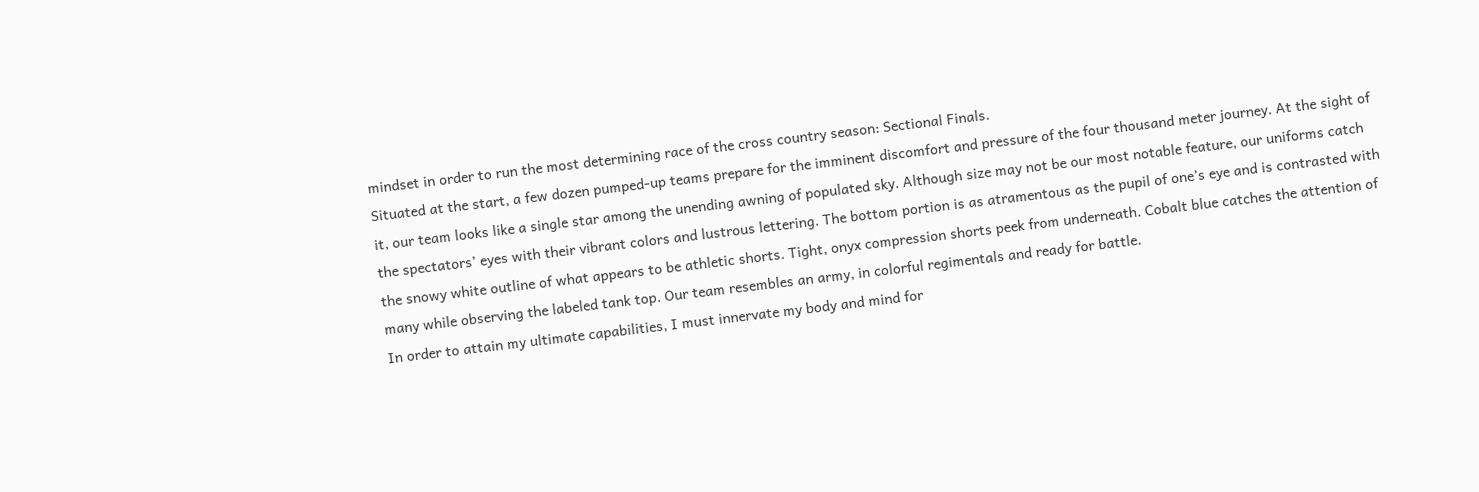mindset in order to run the most determining race of the cross country season: Sectional Finals.
Situated at the start, a few dozen pumped-up teams prepare for the imminent discomfort and pressure of the four thousand meter journey. At the sight of it, our team looks like a single star among the unending awning of populated sky. Although size may not be our most notable feature, our uniforms catch the spectators’ eyes with their vibrant colors and lustrous lettering. The bottom portion is as atramentous as the pupil of one’s eye and is contrasted with the snowy white outline of what appears to be athletic shorts. Tight, onyx compression shorts peek from underneath. Cobalt blue catches the attention of many while observing the labeled tank top. Our team resembles an army, in colorful regimentals and ready for battle.
In order to attain my ultimate capabilities, I must innervate my body and mind for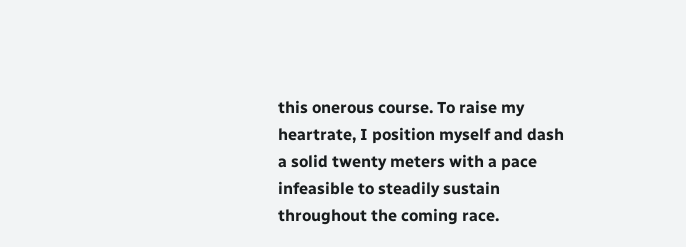this onerous course. To raise my heartrate, I position myself and dash a solid twenty meters with a pace infeasible to steadily sustain throughout the coming race.